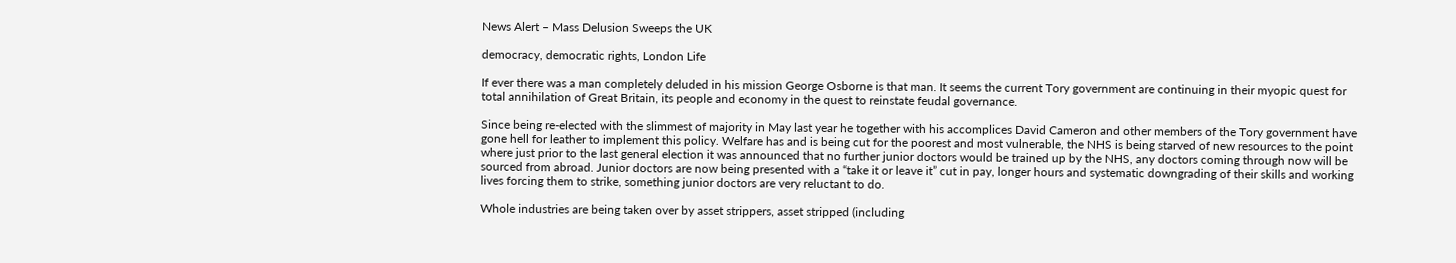News Alert – Mass Delusion Sweeps the UK

democracy, democratic rights, London Life

If ever there was a man completely deluded in his mission George Osborne is that man. It seems the current Tory government are continuing in their myopic quest for total annihilation of Great Britain, its people and economy in the quest to reinstate feudal governance.

Since being re-elected with the slimmest of majority in May last year he together with his accomplices David Cameron and other members of the Tory government have gone hell for leather to implement this policy. Welfare has and is being cut for the poorest and most vulnerable, the NHS is being starved of new resources to the point where just prior to the last general election it was announced that no further junior doctors would be trained up by the NHS, any doctors coming through now will be sourced from abroad. Junior doctors are now being presented with a “take it or leave it” cut in pay, longer hours and systematic downgrading of their skills and working lives forcing them to strike, something junior doctors are very reluctant to do.

Whole industries are being taken over by asset strippers, asset stripped (including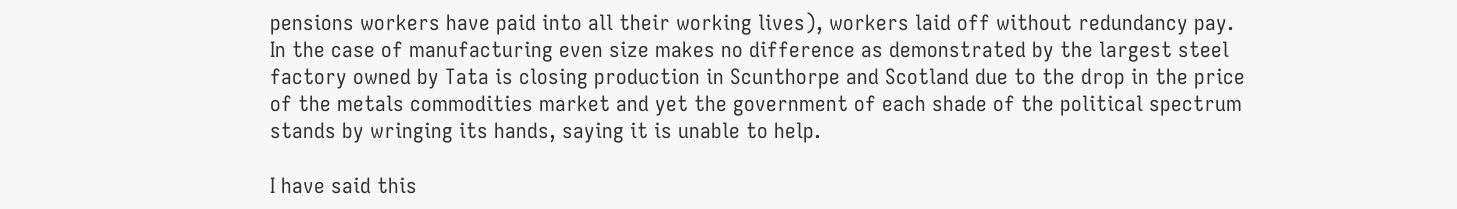pensions workers have paid into all their working lives), workers laid off without redundancy pay.   In the case of manufacturing even size makes no difference as demonstrated by the largest steel factory owned by Tata is closing production in Scunthorpe and Scotland due to the drop in the price of the metals commodities market and yet the government of each shade of the political spectrum stands by wringing its hands, saying it is unable to help.

I have said this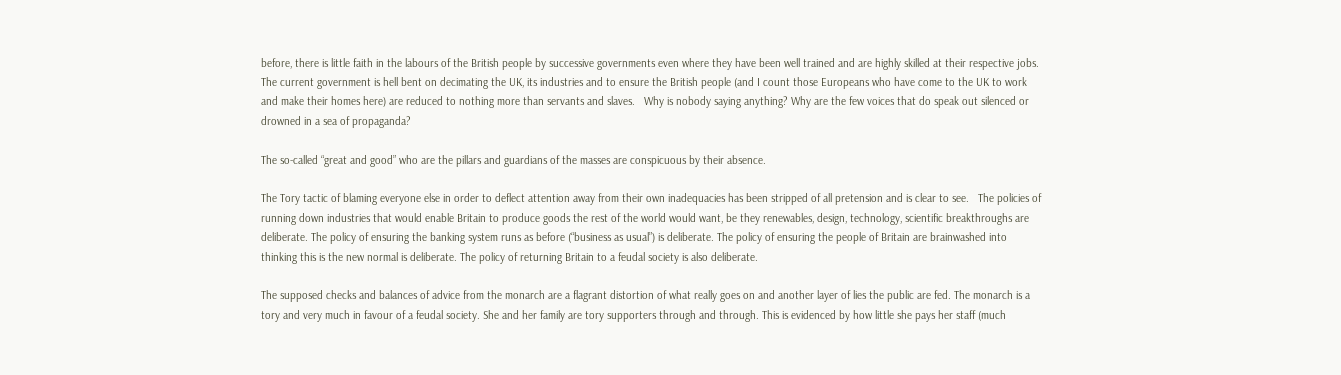before, there is little faith in the labours of the British people by successive governments even where they have been well trained and are highly skilled at their respective jobs. The current government is hell bent on decimating the UK, its industries and to ensure the British people (and I count those Europeans who have come to the UK to work and make their homes here) are reduced to nothing more than servants and slaves.   Why is nobody saying anything? Why are the few voices that do speak out silenced or drowned in a sea of propaganda?

The so-called “great and good” who are the pillars and guardians of the masses are conspicuous by their absence.

The Tory tactic of blaming everyone else in order to deflect attention away from their own inadequacies has been stripped of all pretension and is clear to see.   The policies of running down industries that would enable Britain to produce goods the rest of the world would want, be they renewables, design, technology, scientific breakthroughs are deliberate. The policy of ensuring the banking system runs as before (“business as usual”) is deliberate. The policy of ensuring the people of Britain are brainwashed into thinking this is the new normal is deliberate. The policy of returning Britain to a feudal society is also deliberate.

The supposed checks and balances of advice from the monarch are a flagrant distortion of what really goes on and another layer of lies the public are fed. The monarch is a tory and very much in favour of a feudal society. She and her family are tory supporters through and through. This is evidenced by how little she pays her staff (much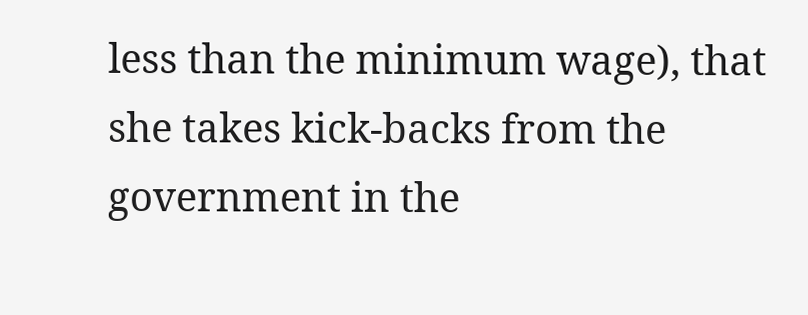less than the minimum wage), that she takes kick-backs from the government in the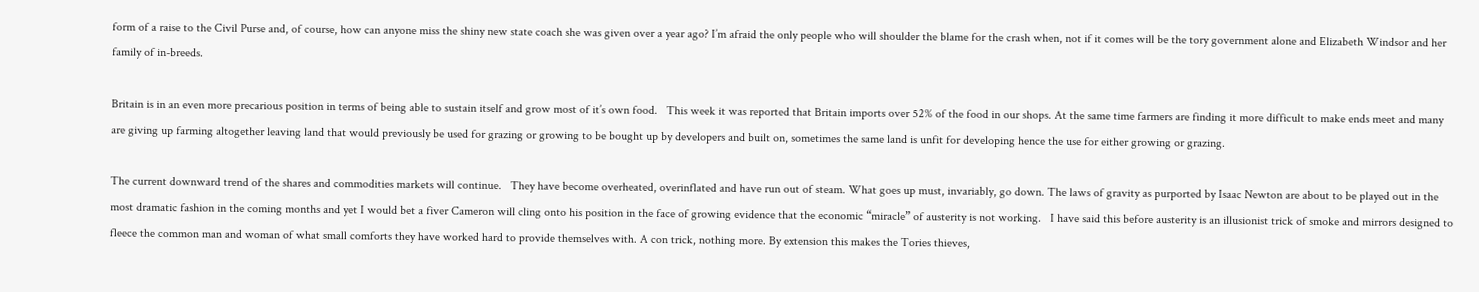form of a raise to the Civil Purse and, of course, how can anyone miss the shiny new state coach she was given over a year ago? I’m afraid the only people who will shoulder the blame for the crash when, not if it comes will be the tory government alone and Elizabeth Windsor and her family of in-breeds.

Britain is in an even more precarious position in terms of being able to sustain itself and grow most of it’s own food.   This week it was reported that Britain imports over 52% of the food in our shops. At the same time farmers are finding it more difficult to make ends meet and many are giving up farming altogether leaving land that would previously be used for grazing or growing to be bought up by developers and built on, sometimes the same land is unfit for developing hence the use for either growing or grazing.

The current downward trend of the shares and commodities markets will continue.   They have become overheated, overinflated and have run out of steam. What goes up must, invariably, go down. The laws of gravity as purported by Isaac Newton are about to be played out in the most dramatic fashion in the coming months and yet I would bet a fiver Cameron will cling onto his position in the face of growing evidence that the economic “miracle” of austerity is not working.   I have said this before austerity is an illusionist trick of smoke and mirrors designed to fleece the common man and woman of what small comforts they have worked hard to provide themselves with. A con trick, nothing more. By extension this makes the Tories thieves,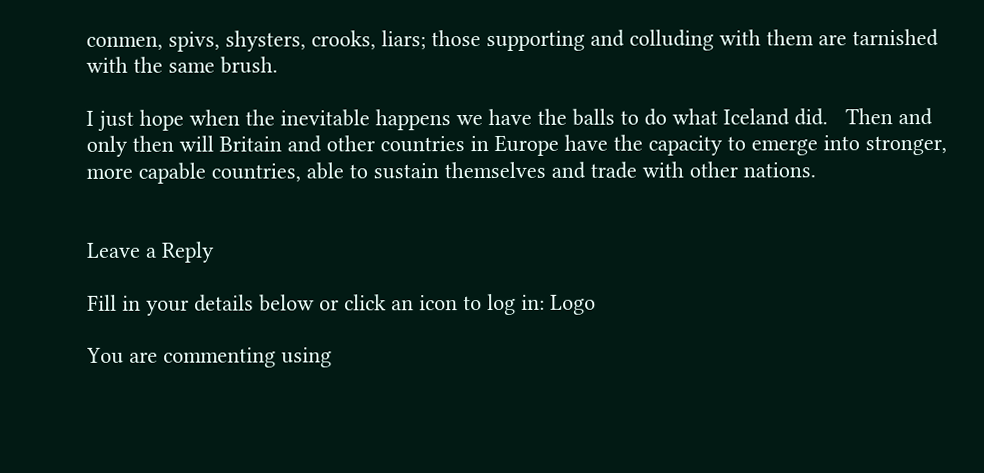conmen, spivs, shysters, crooks, liars; those supporting and colluding with them are tarnished with the same brush.

I just hope when the inevitable happens we have the balls to do what Iceland did.   Then and only then will Britain and other countries in Europe have the capacity to emerge into stronger, more capable countries, able to sustain themselves and trade with other nations.


Leave a Reply

Fill in your details below or click an icon to log in: Logo

You are commenting using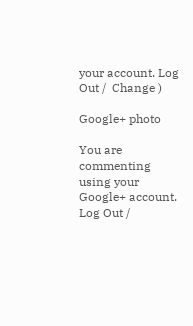your account. Log Out /  Change )

Google+ photo

You are commenting using your Google+ account. Log Out /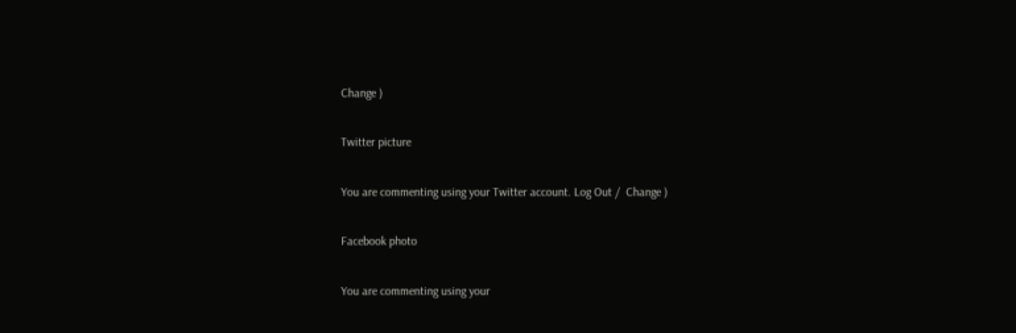Change )

Twitter picture

You are commenting using your Twitter account. Log Out /  Change )

Facebook photo

You are commenting using your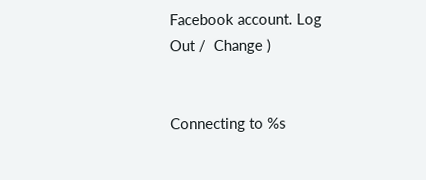Facebook account. Log Out /  Change )


Connecting to %s